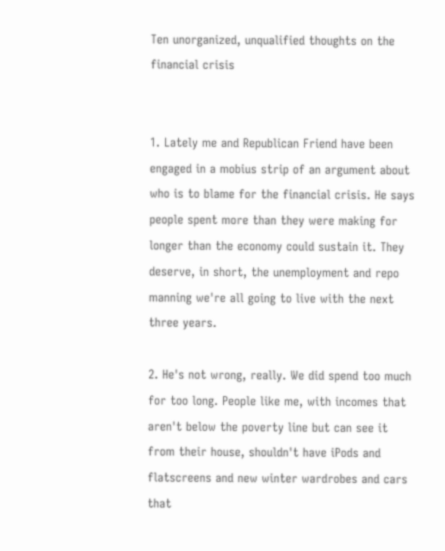Ten unorganized, unqualified thoughts on the financial crisis


1. Lately me and Republican Friend have been engaged in a mobius strip of an argument about who is to blame for the financial crisis. He says people spent more than they were making for longer than the economy could sustain it. They deserve, in short, the unemployment and repo manning we're all going to live with the next three years.

2. He's not wrong, really. We did spend too much for too long. People like me, with incomes that aren't below the poverty line but can see it from their house, shouldn't have iPods and flatscreens and new winter wardrobes and cars that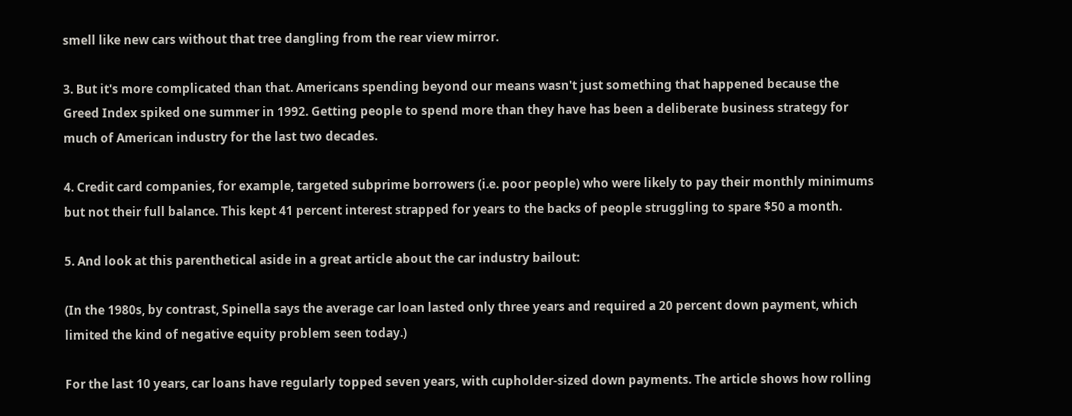smell like new cars without that tree dangling from the rear view mirror.

3. But it's more complicated than that. Americans spending beyond our means wasn't just something that happened because the Greed Index spiked one summer in 1992. Getting people to spend more than they have has been a deliberate business strategy for much of American industry for the last two decades.

4. Credit card companies, for example, targeted subprime borrowers (i.e. poor people) who were likely to pay their monthly minimums but not their full balance. This kept 41 percent interest strapped for years to the backs of people struggling to spare $50 a month.

5. And look at this parenthetical aside in a great article about the car industry bailout:

(In the 1980s, by contrast, Spinella says the average car loan lasted only three years and required a 20 percent down payment, which limited the kind of negative equity problem seen today.)

For the last 10 years, car loans have regularly topped seven years, with cupholder-sized down payments. The article shows how rolling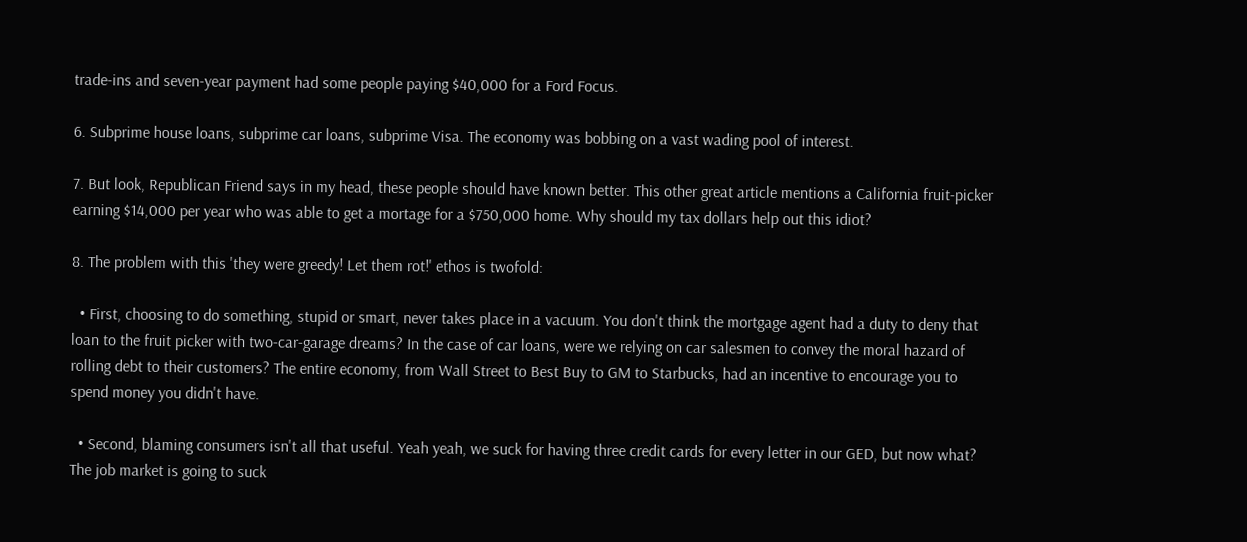trade-ins and seven-year payment had some people paying $40,000 for a Ford Focus.

6. Subprime house loans, subprime car loans, subprime Visa. The economy was bobbing on a vast wading pool of interest.

7. But look, Republican Friend says in my head, these people should have known better. This other great article mentions a California fruit-picker earning $14,000 per year who was able to get a mortage for a $750,000 home. Why should my tax dollars help out this idiot?

8. The problem with this 'they were greedy! Let them rot!' ethos is twofold:

  • First, choosing to do something, stupid or smart, never takes place in a vacuum. You don't think the mortgage agent had a duty to deny that loan to the fruit picker with two-car-garage dreams? In the case of car loans, were we relying on car salesmen to convey the moral hazard of rolling debt to their customers? The entire economy, from Wall Street to Best Buy to GM to Starbucks, had an incentive to encourage you to spend money you didn't have.

  • Second, blaming consumers isn't all that useful. Yeah yeah, we suck for having three credit cards for every letter in our GED, but now what? The job market is going to suck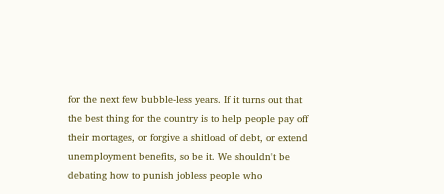for the next few bubble-less years. If it turns out that the best thing for the country is to help people pay off their mortages, or forgive a shitload of debt, or extend unemployment benefits, so be it. We shouldn't be debating how to punish jobless people who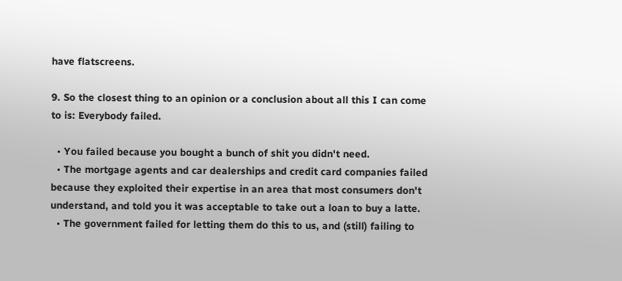have flatscreens.

9. So the closest thing to an opinion or a conclusion about all this I can come to is: Everybody failed.

  • You failed because you bought a bunch of shit you didn't need.
  • The mortgage agents and car dealerships and credit card companies failed because they exploited their expertise in an area that most consumers don't understand, and told you it was acceptable to take out a loan to buy a latte.
  • The government failed for letting them do this to us, and (still) failing to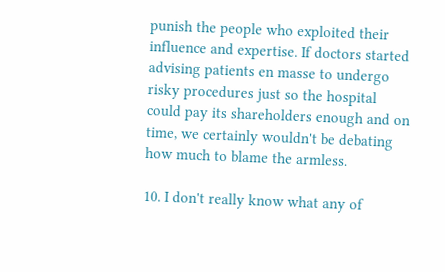punish the people who exploited their influence and expertise. If doctors started advising patients en masse to undergo risky procedures just so the hospital could pay its shareholders enough and on time, we certainly wouldn't be debating how much to blame the armless.

10. I don't really know what any of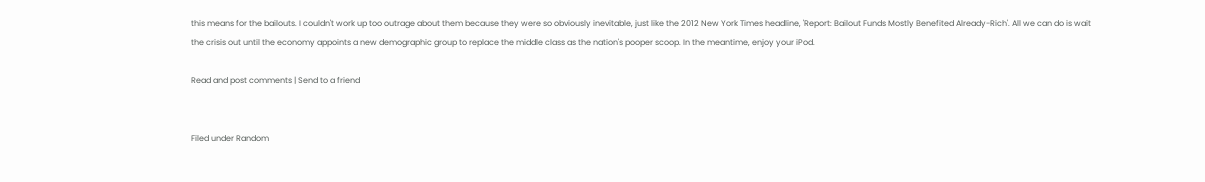this means for the bailouts. I couldn't work up too outrage about them because they were so obviously inevitable, just like the 2012 New York Times headline, 'Report: Bailout Funds Mostly Benefited Already-Rich'. All we can do is wait the crisis out until the economy appoints a new demographic group to replace the middle class as the nation's pooper scoop. In the meantime, enjoy your iPod.

Read and post comments | Send to a friend


Filed under Random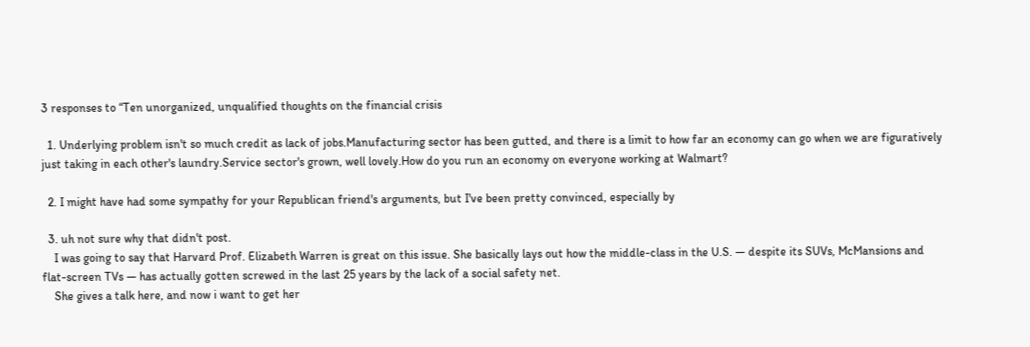3 responses to “Ten unorganized, unqualified thoughts on the financial crisis

  1. Underlying problem isn't so much credit as lack of jobs.Manufacturing sector has been gutted, and there is a limit to how far an economy can go when we are figuratively just taking in each other's laundry.Service sector's grown, well lovely.How do you run an economy on everyone working at Walmart?

  2. I might have had some sympathy for your Republican friend's arguments, but I've been pretty convinced, especially by

  3. uh not sure why that didn't post.
    I was going to say that Harvard Prof. Elizabeth Warren is great on this issue. She basically lays out how the middle-class in the U.S. — despite its SUVs, McMansions and flat-screen TVs — has actually gotten screwed in the last 25 years by the lack of a social safety net.
    She gives a talk here, and now i want to get her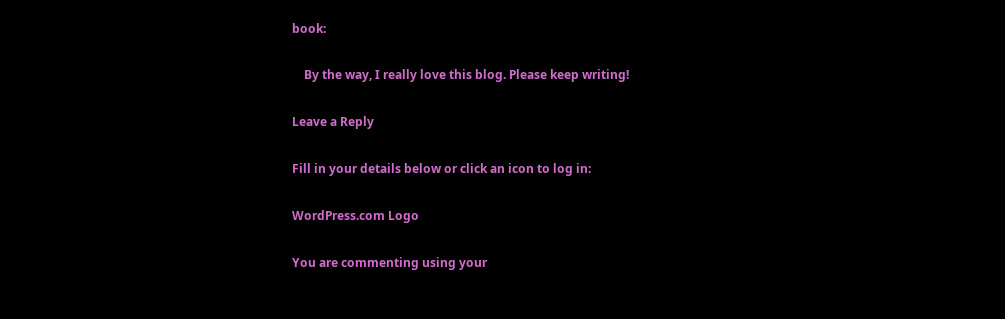book:

    By the way, I really love this blog. Please keep writing!

Leave a Reply

Fill in your details below or click an icon to log in:

WordPress.com Logo

You are commenting using your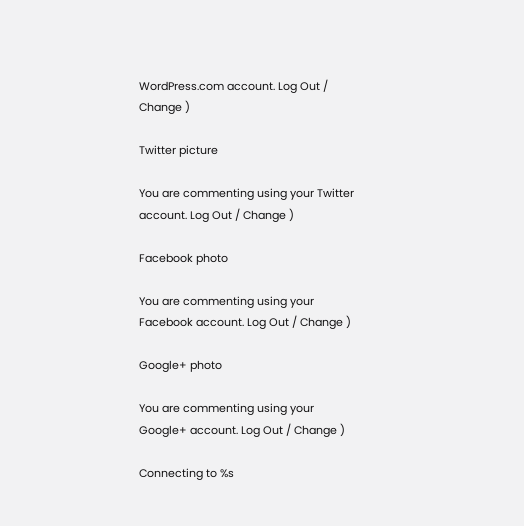WordPress.com account. Log Out / Change )

Twitter picture

You are commenting using your Twitter account. Log Out / Change )

Facebook photo

You are commenting using your Facebook account. Log Out / Change )

Google+ photo

You are commenting using your Google+ account. Log Out / Change )

Connecting to %s